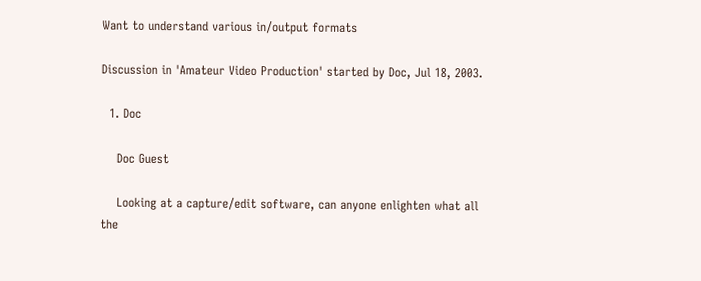Want to understand various in/output formats

Discussion in 'Amateur Video Production' started by Doc, Jul 18, 2003.

  1. Doc

    Doc Guest

    Looking at a capture/edit software, can anyone enlighten what all the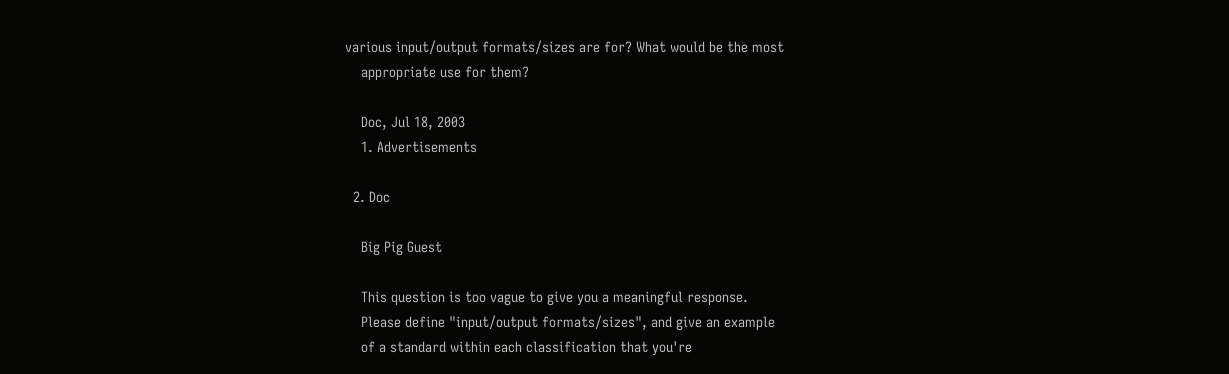various input/output formats/sizes are for? What would be the most
    appropriate use for them?

    Doc, Jul 18, 2003
    1. Advertisements

  2. Doc

    Big Pig Guest

    This question is too vague to give you a meaningful response.
    Please define "input/output formats/sizes", and give an example
    of a standard within each classification that you're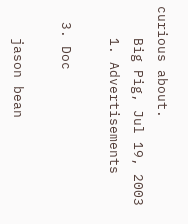curious about.
    Big Pig, Jul 19, 2003
    1. Advertisements

  3. Doc

    jason bean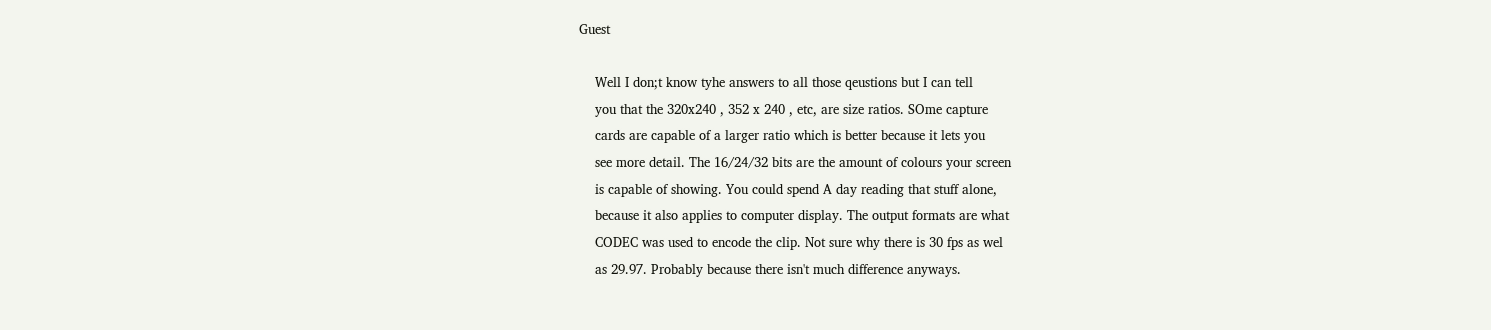Guest

    Well I don;t know tyhe answers to all those qeustions but I can tell
    you that the 320x240 , 352 x 240 , etc, are size ratios. SOme capture
    cards are capable of a larger ratio which is better because it lets you
    see more detail. The 16/24/32 bits are the amount of colours your screen
    is capable of showing. You could spend A day reading that stuff alone,
    because it also applies to computer display. The output formats are what
    CODEC was used to encode the clip. Not sure why there is 30 fps as wel
    as 29.97. Probably because there isn't much difference anyways.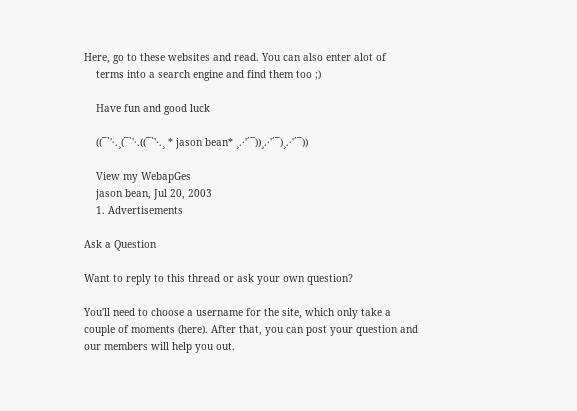Here, go to these websites and read. You can also enter alot of
    terms into a search engine and find them too ;)

    Have fun and good luck

    ((¯`'·.¸(¯`'·.((¯`'·.¸ * jason bean* ¸.·'´¯))¸.·'´¯)¸.·'´¯))

    View my WebapGes
    jason bean, Jul 20, 2003
    1. Advertisements

Ask a Question

Want to reply to this thread or ask your own question?

You'll need to choose a username for the site, which only take a couple of moments (here). After that, you can post your question and our members will help you out.